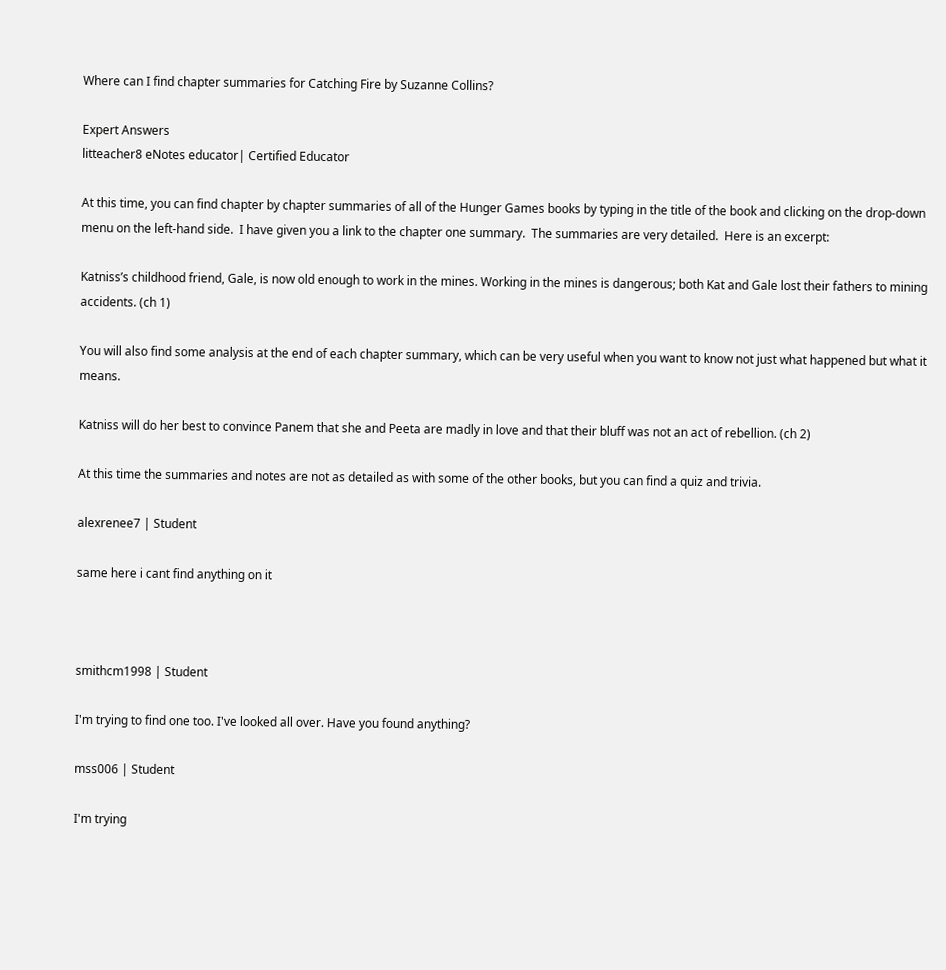Where can I find chapter summaries for Catching Fire by Suzanne Collins?

Expert Answers
litteacher8 eNotes educator| Certified Educator

At this time, you can find chapter by chapter summaries of all of the Hunger Games books by typing in the title of the book and clicking on the drop-down menu on the left-hand side.  I have given you a link to the chapter one summary.  The summaries are very detailed.  Here is an excerpt:

Katniss’s childhood friend, Gale, is now old enough to work in the mines. Working in the mines is dangerous; both Kat and Gale lost their fathers to mining accidents. (ch 1)

You will also find some analysis at the end of each chapter summary, which can be very useful when you want to know not just what happened but what it means.

Katniss will do her best to convince Panem that she and Peeta are madly in love and that their bluff was not an act of rebellion. (ch 2)

At this time the summaries and notes are not as detailed as with some of the other books, but you can find a quiz and trivia.

alexrenee7 | Student

same here i cant find anything on it



smithcm1998 | Student

I'm trying to find one too. I've looked all over. Have you found anything?

mss006 | Student

I'm trying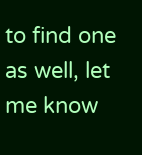to find one as well, let me know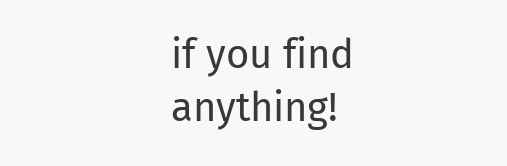if you find anything!